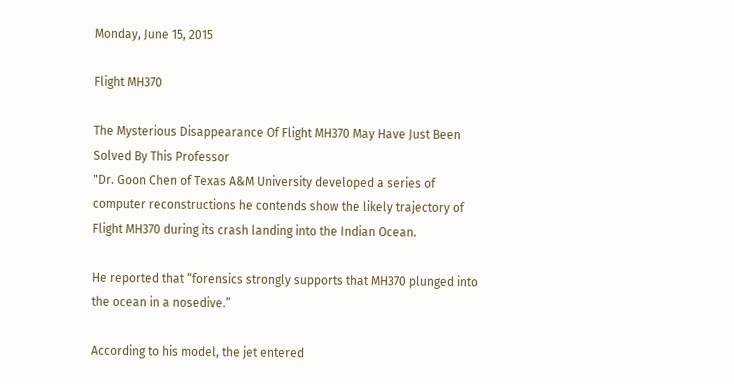Monday, June 15, 2015

Flight MH370

The Mysterious Disappearance Of Flight MH370 May Have Just Been Solved By This Professor
"Dr. Goon Chen of Texas A&M University developed a series of computer reconstructions he contends show the likely trajectory of Flight MH370 during its crash landing into the Indian Ocean.

He reported that “forensics strongly supports that MH370 plunged into the ocean in a nosedive.”

According to his model, the jet entered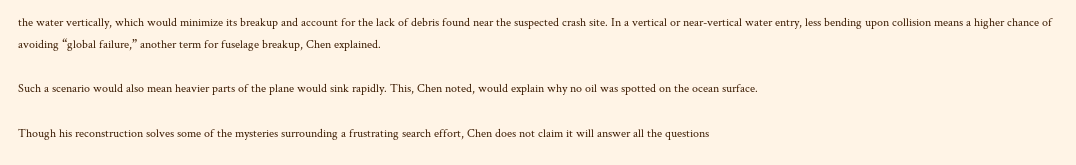the water vertically, which would minimize its breakup and account for the lack of debris found near the suspected crash site. In a vertical or near-vertical water entry, less bending upon collision means a higher chance of avoiding “global failure,” another term for fuselage breakup, Chen explained.

Such a scenario would also mean heavier parts of the plane would sink rapidly. This, Chen noted, would explain why no oil was spotted on the ocean surface.

Though his reconstruction solves some of the mysteries surrounding a frustrating search effort, Chen does not claim it will answer all the questions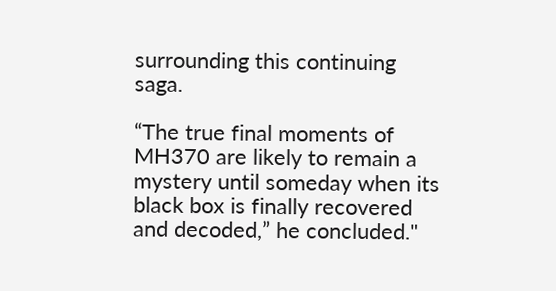surrounding this continuing saga.

“The true final moments of MH370 are likely to remain a mystery until someday when its black box is finally recovered and decoded,” he concluded."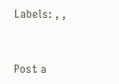Labels: , ,


Post a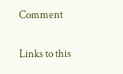Comment

Links to this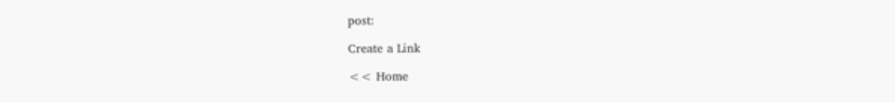post:

Create a Link

<< Home